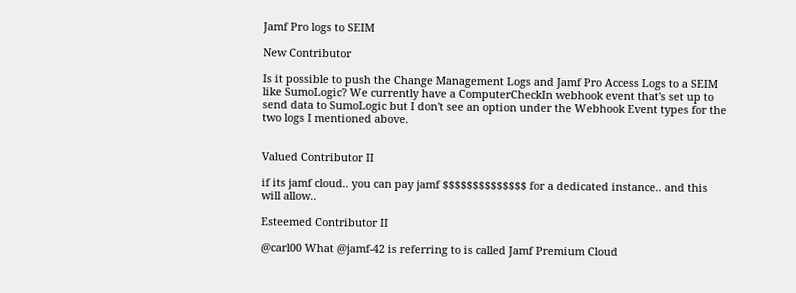Jamf Pro logs to SEIM

New Contributor

Is it possible to push the Change Management Logs and Jamf Pro Access Logs to a SEIM like SumoLogic? We currently have a ComputerCheckIn webhook event that's set up to send data to SumoLogic but I don't see an option under the Webhook Event types for the two logs I mentioned above.


Valued Contributor II

if its jamf cloud.. you can pay jamf $$$$$$$$$$$$$$ for a dedicated instance.. and this will allow..

Esteemed Contributor II

@carl00 What @jamf-42 is referring to is called Jamf Premium Cloud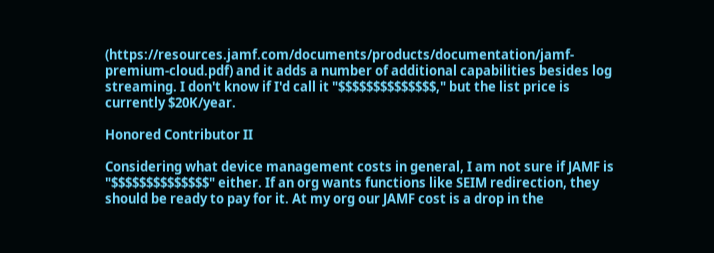(https://resources.jamf.com/documents/products/documentation/jamf-premium-cloud.pdf) and it adds a number of additional capabilities besides log streaming. I don't know if I'd call it "$$$$$$$$$$$$$$," but the list price is currently $20K/year.

Honored Contributor II

Considering what device management costs in general, I am not sure if JAMF is "$$$$$$$$$$$$$$" either. If an org wants functions like SEIM redirection, they should be ready to pay for it. At my org our JAMF cost is a drop in the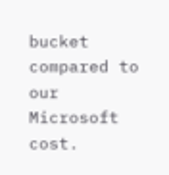bucket compared to our Microsoft cost.